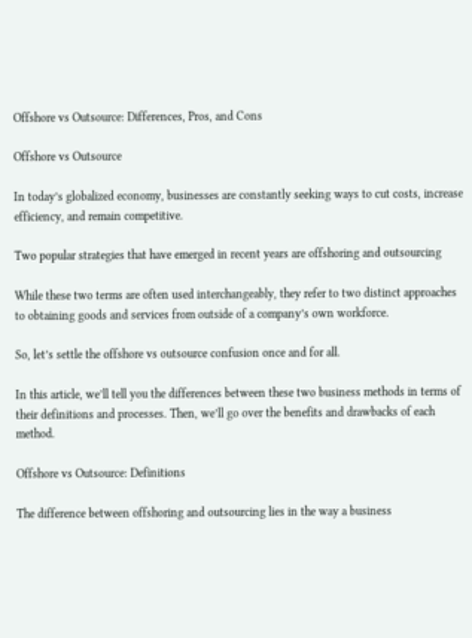Offshore vs Outsource: Differences, Pros, and Cons

Offshore vs Outsource

In today’s globalized economy, businesses are constantly seeking ways to cut costs, increase efficiency, and remain competitive.

Two popular strategies that have emerged in recent years are offshoring and outsourcing

While these two terms are often used interchangeably, they refer to two distinct approaches to obtaining goods and services from outside of a company’s own workforce.

So, let’s settle the offshore vs outsource confusion once and for all.

In this article, we’ll tell you the differences between these two business methods in terms of their definitions and processes. Then, we’ll go over the benefits and drawbacks of each method.

Offshore vs Outsource: Definitions

The difference between offshoring and outsourcing lies in the way a business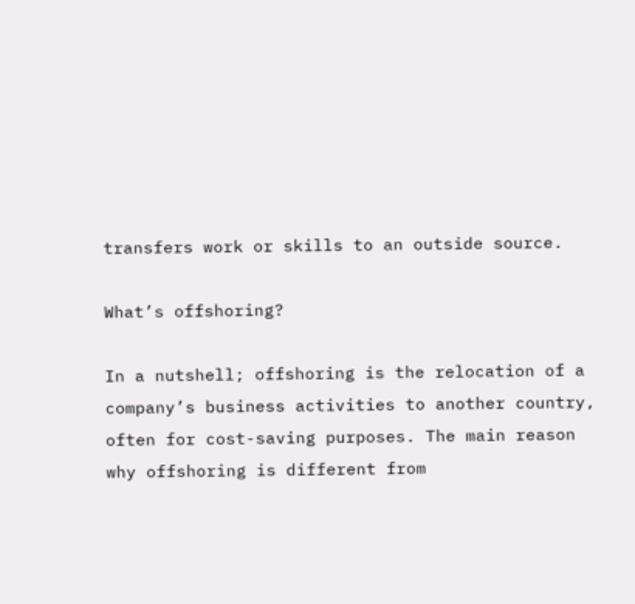transfers work or skills to an outside source.

What’s offshoring?

In a nutshell; offshoring is the relocation of a company’s business activities to another country, often for cost-saving purposes. The main reason why offshoring is different from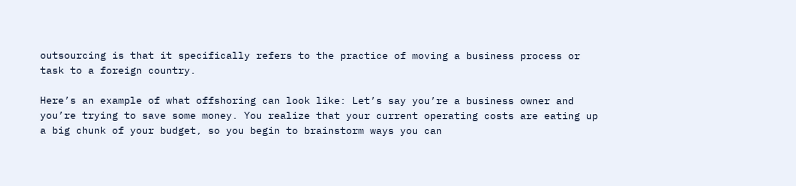outsourcing is that it specifically refers to the practice of moving a business process or task to a foreign country.

Here’s an example of what offshoring can look like: Let’s say you’re a business owner and you’re trying to save some money. You realize that your current operating costs are eating up a big chunk of your budget, so you begin to brainstorm ways you can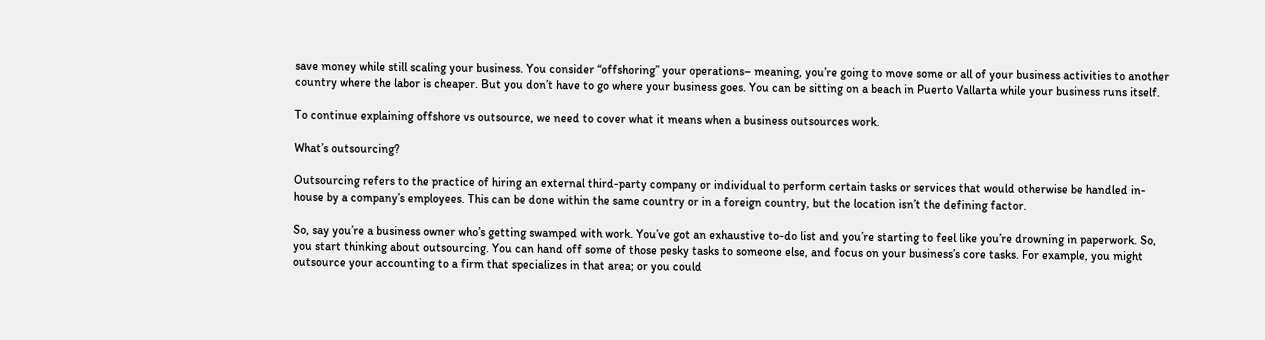save money while still scaling your business. You consider “offshoring” your operations– meaning, you’re going to move some or all of your business activities to another country where the labor is cheaper. But you don’t have to go where your business goes. You can be sitting on a beach in Puerto Vallarta while your business runs itself.

To continue explaining offshore vs outsource, we need to cover what it means when a business outsources work.

What’s outsourcing?

Outsourcing refers to the practice of hiring an external third-party company or individual to perform certain tasks or services that would otherwise be handled in-house by a company’s employees. This can be done within the same country or in a foreign country, but the location isn’t the defining factor.

So, say you’re a business owner who’s getting swamped with work. You’ve got an exhaustive to-do list and you’re starting to feel like you’re drowning in paperwork. So, you start thinking about outsourcing. You can hand off some of those pesky tasks to someone else, and focus on your business’s core tasks. For example, you might outsource your accounting to a firm that specializes in that area; or you could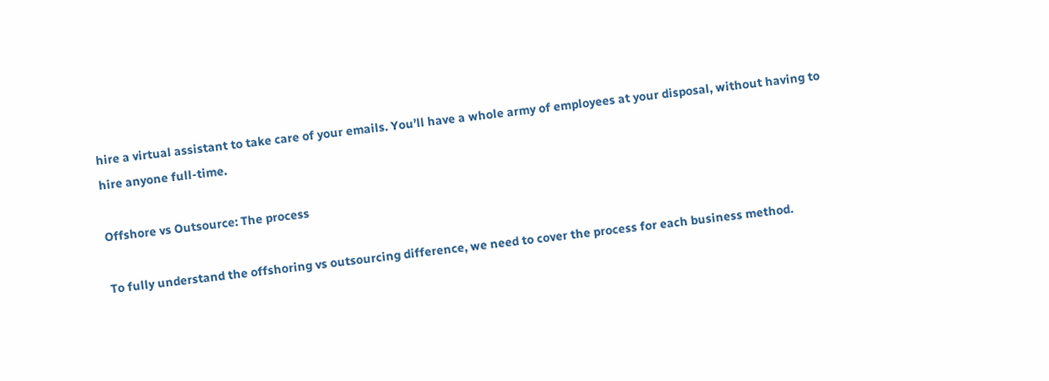hire a virtual assistant to take care of your emails. You’ll have a whole army of employees at your disposal, without having to hire anyone full-time.

Offshore vs Outsource: The process

To fully understand the offshoring vs outsourcing difference, we need to cover the process for each business method.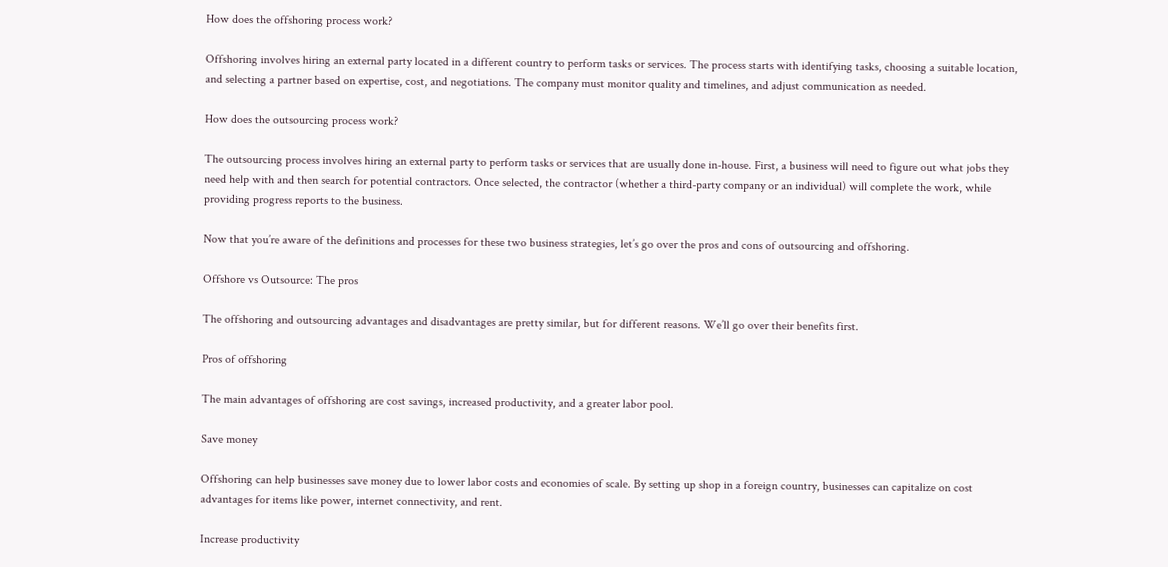How does the offshoring process work?

Offshoring involves hiring an external party located in a different country to perform tasks or services. The process starts with identifying tasks, choosing a suitable location, and selecting a partner based on expertise, cost, and negotiations. The company must monitor quality and timelines, and adjust communication as needed.

How does the outsourcing process work?

The outsourcing process involves hiring an external party to perform tasks or services that are usually done in-house. First, a business will need to figure out what jobs they need help with and then search for potential contractors. Once selected, the contractor (whether a third-party company or an individual) will complete the work, while providing progress reports to the business.

Now that you’re aware of the definitions and processes for these two business strategies, let’s go over the pros and cons of outsourcing and offshoring.

Offshore vs Outsource: The pros

The offshoring and outsourcing advantages and disadvantages are pretty similar, but for different reasons. We’ll go over their benefits first.

Pros of offshoring

The main advantages of offshoring are cost savings, increased productivity, and a greater labor pool.

Save money

Offshoring can help businesses save money due to lower labor costs and economies of scale. By setting up shop in a foreign country, businesses can capitalize on cost advantages for items like power, internet connectivity, and rent.

Increase productivity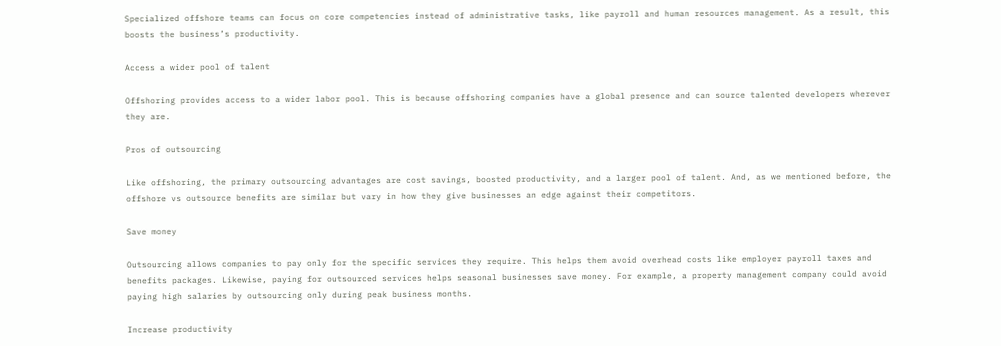Specialized offshore teams can focus on core competencies instead of administrative tasks, like payroll and human resources management. As a result, this boosts the business’s productivity.

Access a wider pool of talent

Offshoring provides access to a wider labor pool. This is because offshoring companies have a global presence and can source talented developers wherever they are.

Pros of outsourcing

Like offshoring, the primary outsourcing advantages are cost savings, boosted productivity, and a larger pool of talent. And, as we mentioned before, the offshore vs outsource benefits are similar but vary in how they give businesses an edge against their competitors.

Save money

Outsourcing allows companies to pay only for the specific services they require. This helps them avoid overhead costs like employer payroll taxes and benefits packages. Likewise, paying for outsourced services helps seasonal businesses save money. For example, a property management company could avoid paying high salaries by outsourcing only during peak business months.

Increase productivity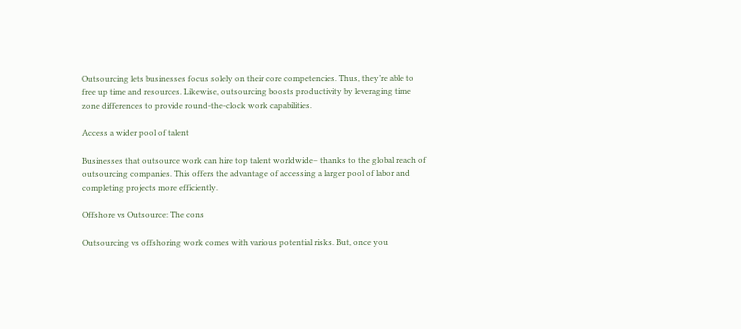Outsourcing lets businesses focus solely on their core competencies. Thus, they’re able to free up time and resources. Likewise, outsourcing boosts productivity by leveraging time zone differences to provide round-the-clock work capabilities.

Access a wider pool of talent

Businesses that outsource work can hire top talent worldwide– thanks to the global reach of outsourcing companies. This offers the advantage of accessing a larger pool of labor and completing projects more efficiently.

Offshore vs Outsource: The cons

Outsourcing vs offshoring work comes with various potential risks. But, once you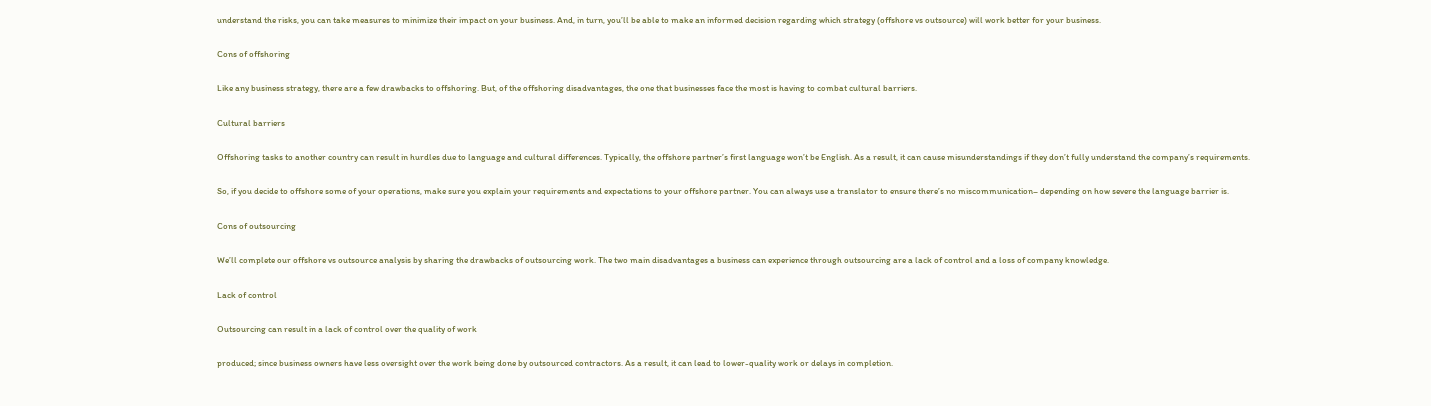understand the risks, you can take measures to minimize their impact on your business. And, in turn, you’ll be able to make an informed decision regarding which strategy (offshore vs outsource) will work better for your business.

Cons of offshoring

Like any business strategy, there are a few drawbacks to offshoring. But, of the offshoring disadvantages, the one that businesses face the most is having to combat cultural barriers.

Cultural barriers

Offshoring tasks to another country can result in hurdles due to language and cultural differences. Typically, the offshore partner’s first language won’t be English. As a result, it can cause misunderstandings if they don’t fully understand the company’s requirements.

So, if you decide to offshore some of your operations, make sure you explain your requirements and expectations to your offshore partner. You can always use a translator to ensure there’s no miscommunication– depending on how severe the language barrier is.

Cons of outsourcing

We’ll complete our offshore vs outsource analysis by sharing the drawbacks of outsourcing work. The two main disadvantages a business can experience through outsourcing are a lack of control and a loss of company knowledge.

Lack of control

Outsourcing can result in a lack of control over the quality of work

produced; since business owners have less oversight over the work being done by outsourced contractors. As a result, it can lead to lower-quality work or delays in completion.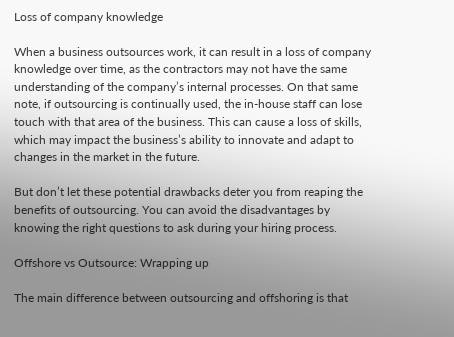Loss of company knowledge

When a business outsources work, it can result in a loss of company knowledge over time, as the contractors may not have the same understanding of the company’s internal processes. On that same note, if outsourcing is continually used, the in-house staff can lose touch with that area of the business. This can cause a loss of skills, which may impact the business’s ability to innovate and adapt to changes in the market in the future.

But don’t let these potential drawbacks deter you from reaping the benefits of outsourcing. You can avoid the disadvantages by knowing the right questions to ask during your hiring process.

Offshore vs Outsource: Wrapping up

The main difference between outsourcing and offshoring is that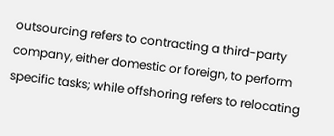outsourcing refers to contracting a third-party company, either domestic or foreign, to perform specific tasks; while offshoring refers to relocating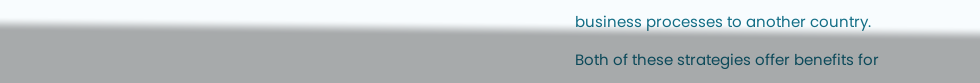business processes to another country.

Both of these strategies offer benefits for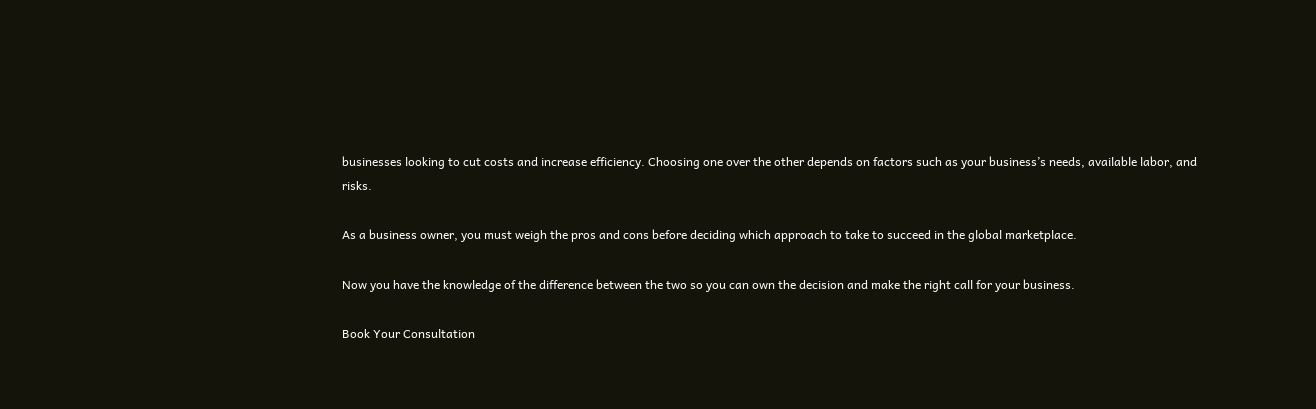businesses looking to cut costs and increase efficiency. Choosing one over the other depends on factors such as your business’s needs, available labor, and risks.

As a business owner, you must weigh the pros and cons before deciding which approach to take to succeed in the global marketplace.

Now you have the knowledge of the difference between the two so you can own the decision and make the right call for your business.

Book Your Consultation